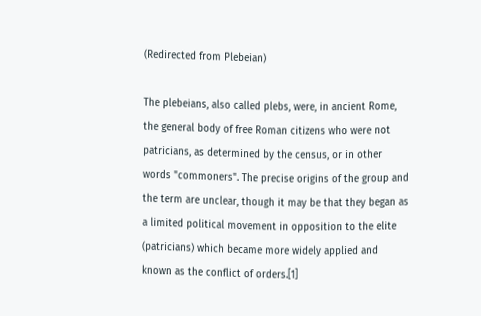(Redirected from Plebeian)

The plebeians, also called plebs, were, in ancient Rome, the general body of free Roman citizens who were not patricians, as determined by the census, or in other words "commoners". The precise origins of the group and the term are unclear, though it may be that they began as a limited political movement in opposition to the elite (patricians) which became more widely applied and known as the conflict of orders.[1]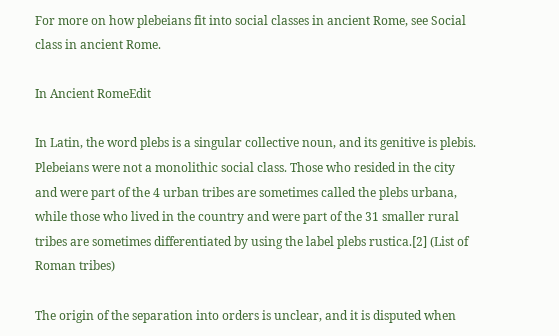For more on how plebeians fit into social classes in ancient Rome, see Social class in ancient Rome.

In Ancient RomeEdit

In Latin, the word plebs is a singular collective noun, and its genitive is plebis. Plebeians were not a monolithic social class. Those who resided in the city and were part of the 4 urban tribes are sometimes called the plebs urbana, while those who lived in the country and were part of the 31 smaller rural tribes are sometimes differentiated by using the label plebs rustica.[2] (List of Roman tribes)

The origin of the separation into orders is unclear, and it is disputed when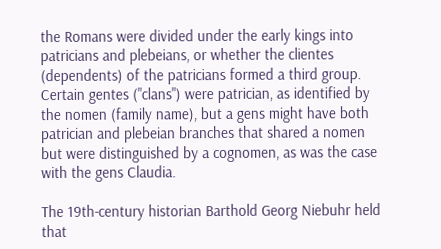the Romans were divided under the early kings into patricians and plebeians, or whether the clientes (dependents) of the patricians formed a third group. Certain gentes ("clans") were patrician, as identified by the nomen (family name), but a gens might have both patrician and plebeian branches that shared a nomen but were distinguished by a cognomen, as was the case with the gens Claudia.

The 19th-century historian Barthold Georg Niebuhr held that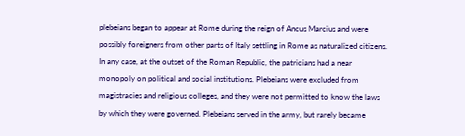plebeians began to appear at Rome during the reign of Ancus Marcius and were possibly foreigners from other parts of Italy settling in Rome as naturalized citizens. In any case, at the outset of the Roman Republic, the patricians had a near monopoly on political and social institutions. Plebeians were excluded from magistracies and religious colleges, and they were not permitted to know the laws by which they were governed. Plebeians served in the army, but rarely became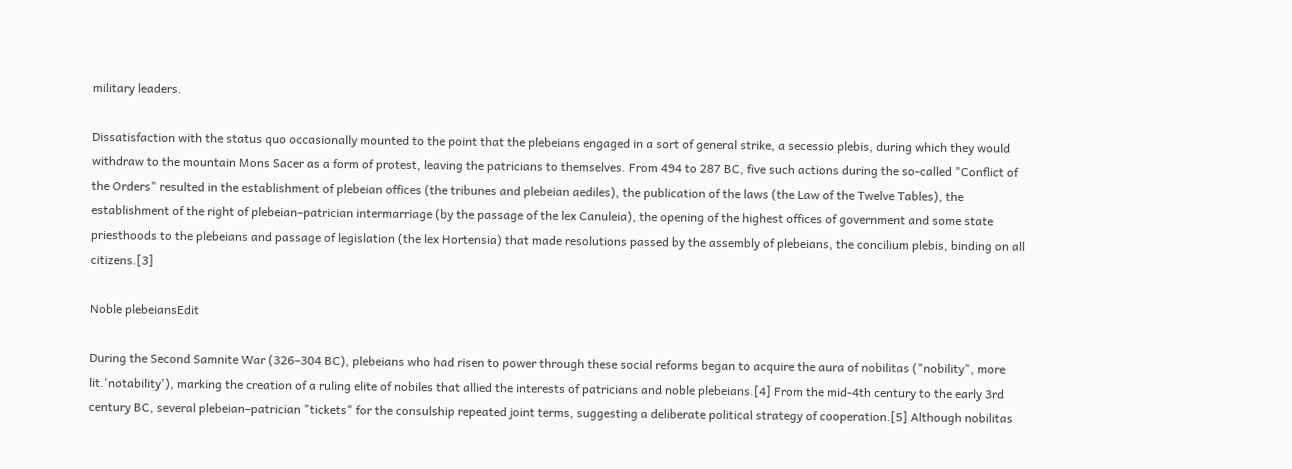military leaders.

Dissatisfaction with the status quo occasionally mounted to the point that the plebeians engaged in a sort of general strike, a secessio plebis, during which they would withdraw to the mountain Mons Sacer as a form of protest, leaving the patricians to themselves. From 494 to 287 BC, five such actions during the so-called "Conflict of the Orders" resulted in the establishment of plebeian offices (the tribunes and plebeian aediles), the publication of the laws (the Law of the Twelve Tables), the establishment of the right of plebeian–patrician intermarriage (by the passage of the lex Canuleia), the opening of the highest offices of government and some state priesthoods to the plebeians and passage of legislation (the lex Hortensia) that made resolutions passed by the assembly of plebeians, the concilium plebis, binding on all citizens.[3]

Noble plebeiansEdit

During the Second Samnite War (326–304 BC), plebeians who had risen to power through these social reforms began to acquire the aura of nobilitas ("nobility", more lit.'notability'), marking the creation of a ruling elite of nobiles that allied the interests of patricians and noble plebeians.[4] From the mid-4th century to the early 3rd century BC, several plebeian–patrician "tickets" for the consulship repeated joint terms, suggesting a deliberate political strategy of cooperation.[5] Although nobilitas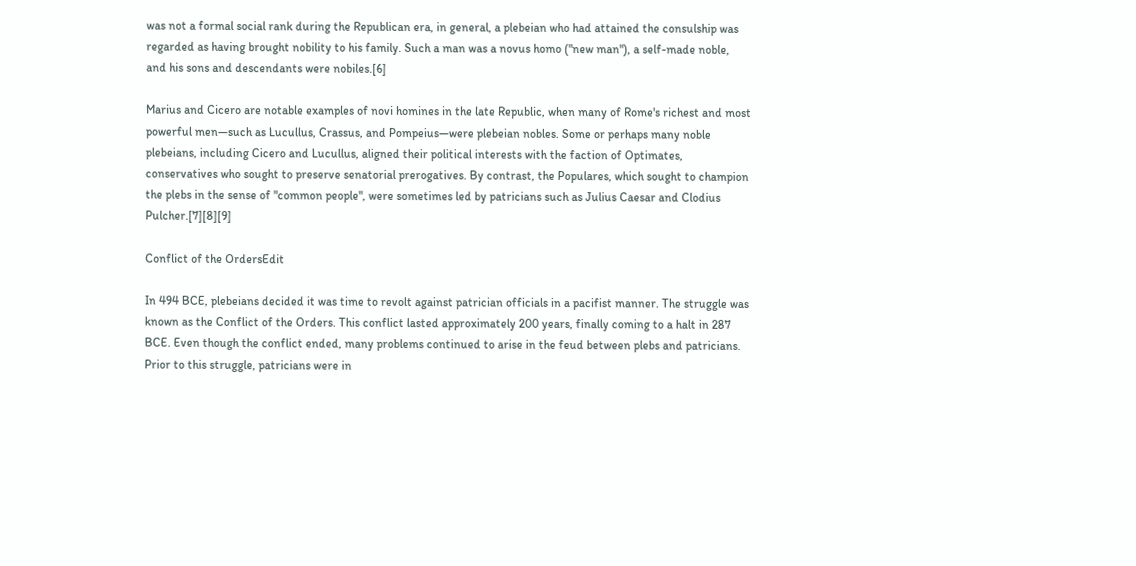was not a formal social rank during the Republican era, in general, a plebeian who had attained the consulship was regarded as having brought nobility to his family. Such a man was a novus homo ("new man"), a self-made noble, and his sons and descendants were nobiles.[6]

Marius and Cicero are notable examples of novi homines in the late Republic, when many of Rome's richest and most powerful men—such as Lucullus, Crassus, and Pompeius—were plebeian nobles. Some or perhaps many noble plebeians, including Cicero and Lucullus, aligned their political interests with the faction of Optimates, conservatives who sought to preserve senatorial prerogatives. By contrast, the Populares, which sought to champion the plebs in the sense of "common people", were sometimes led by patricians such as Julius Caesar and Clodius Pulcher.[7][8][9]

Conflict of the OrdersEdit

In 494 BCE, plebeians decided it was time to revolt against patrician officials in a pacifist manner. The struggle was known as the Conflict of the Orders. This conflict lasted approximately 200 years, finally coming to a halt in 287 BCE. Even though the conflict ended, many problems continued to arise in the feud between plebs and patricians. Prior to this struggle, patricians were in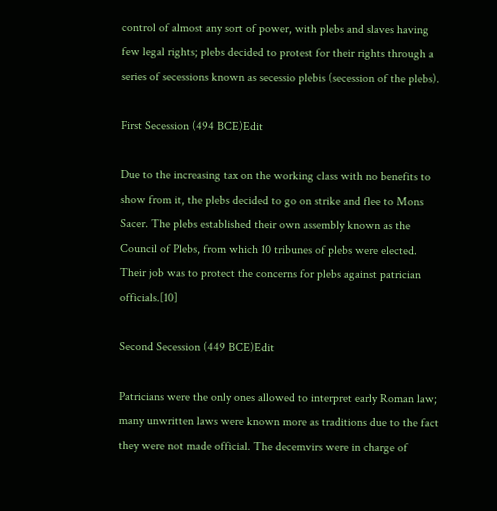control of almost any sort of power, with plebs and slaves having few legal rights; plebs decided to protest for their rights through a series of secessions known as secessio plebis (secession of the plebs).

First Secession (494 BCE)Edit

Due to the increasing tax on the working class with no benefits to show from it, the plebs decided to go on strike and flee to Mons Sacer. The plebs established their own assembly known as the Council of Plebs, from which 10 tribunes of plebs were elected. Their job was to protect the concerns for plebs against patrician officials.[10]

Second Secession (449 BCE)Edit

Patricians were the only ones allowed to interpret early Roman law; many unwritten laws were known more as traditions due to the fact they were not made official. The decemvirs were in charge of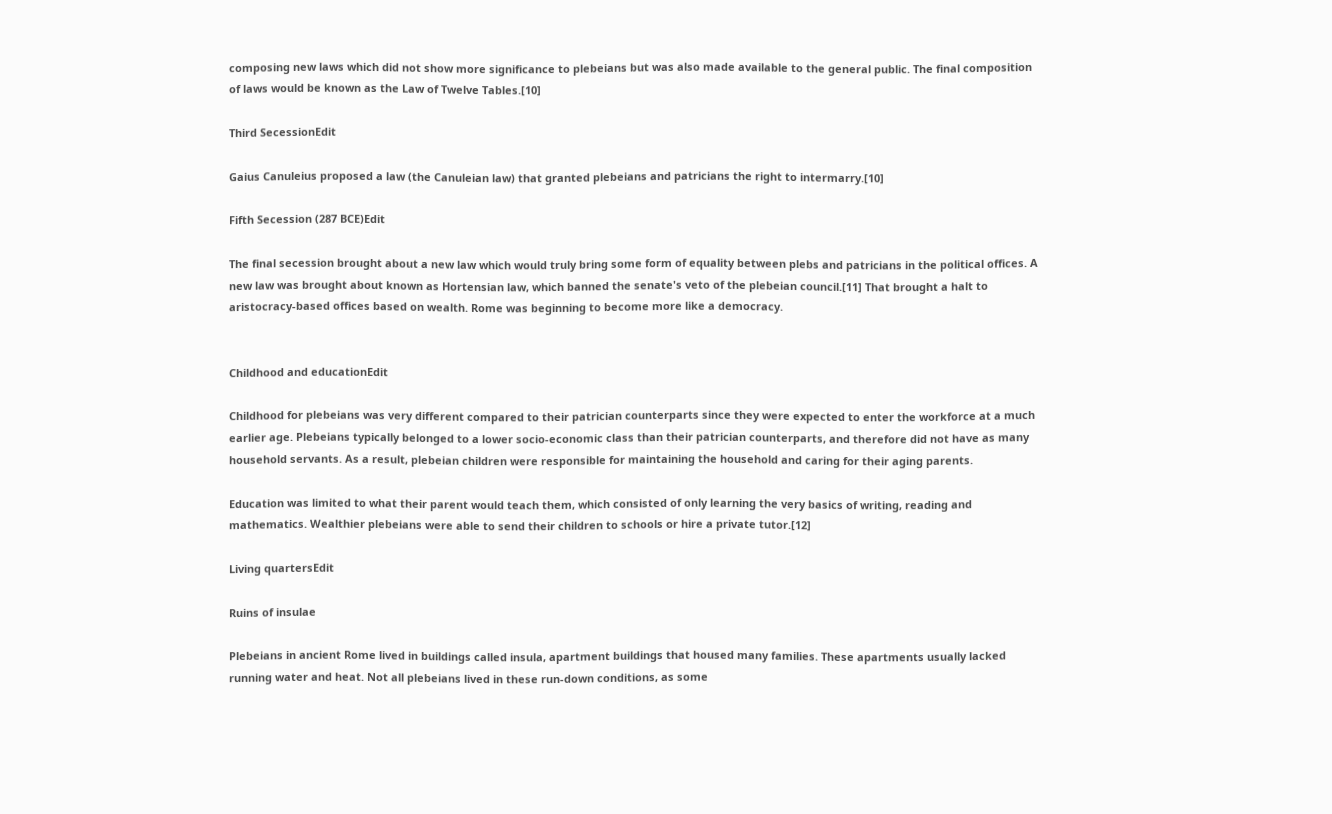composing new laws which did not show more significance to plebeians but was also made available to the general public. The final composition of laws would be known as the Law of Twelve Tables.[10]

Third SecessionEdit

Gaius Canuleius proposed a law (the Canuleian law) that granted plebeians and patricians the right to intermarry.[10]

Fifth Secession (287 BCE)Edit

The final secession brought about a new law which would truly bring some form of equality between plebs and patricians in the political offices. A new law was brought about known as Hortensian law, which banned the senate's veto of the plebeian council.[11] That brought a halt to aristocracy-based offices based on wealth. Rome was beginning to become more like a democracy.


Childhood and educationEdit

Childhood for plebeians was very different compared to their patrician counterparts since they were expected to enter the workforce at a much earlier age. Plebeians typically belonged to a lower socio-economic class than their patrician counterparts, and therefore did not have as many household servants. As a result, plebeian children were responsible for maintaining the household and caring for their aging parents.

Education was limited to what their parent would teach them, which consisted of only learning the very basics of writing, reading and mathematics. Wealthier plebeians were able to send their children to schools or hire a private tutor.[12]

Living quartersEdit

Ruins of insulae

Plebeians in ancient Rome lived in buildings called insula, apartment buildings that housed many families. These apartments usually lacked running water and heat. Not all plebeians lived in these run-down conditions, as some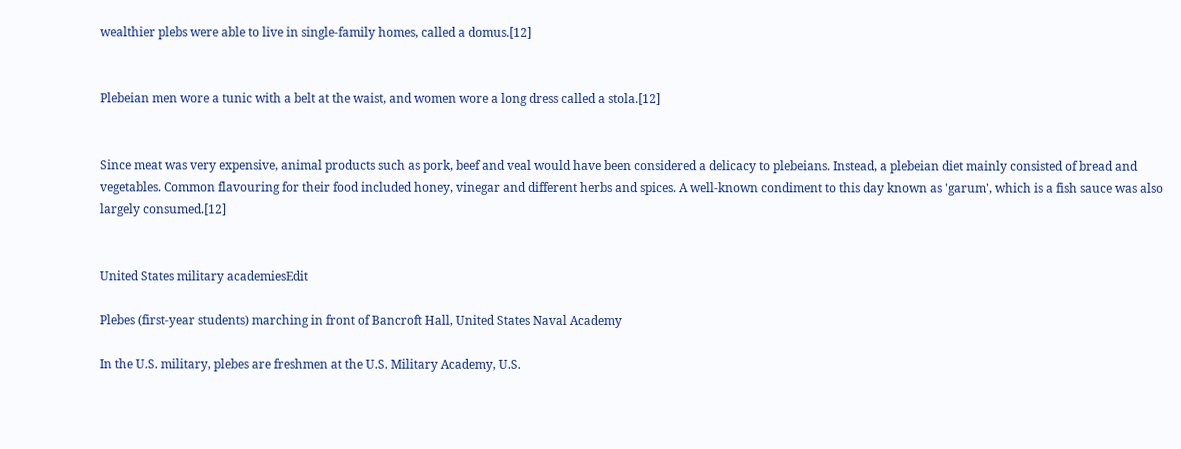wealthier plebs were able to live in single-family homes, called a domus.[12]


Plebeian men wore a tunic with a belt at the waist, and women wore a long dress called a stola.[12]


Since meat was very expensive, animal products such as pork, beef and veal would have been considered a delicacy to plebeians. Instead, a plebeian diet mainly consisted of bread and vegetables. Common flavouring for their food included honey, vinegar and different herbs and spices. A well-known condiment to this day known as 'garum', which is a fish sauce was also largely consumed.[12]


United States military academiesEdit

Plebes (first-year students) marching in front of Bancroft Hall, United States Naval Academy

In the U.S. military, plebes are freshmen at the U.S. Military Academy, U.S.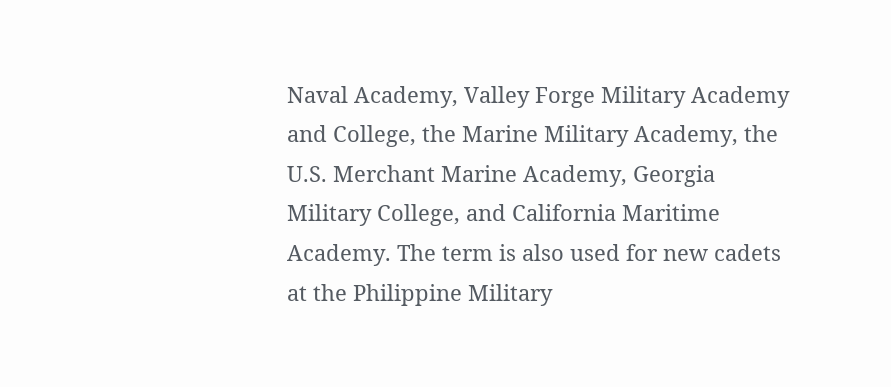Naval Academy, Valley Forge Military Academy and College, the Marine Military Academy, the U.S. Merchant Marine Academy, Georgia Military College, and California Maritime Academy. The term is also used for new cadets at the Philippine Military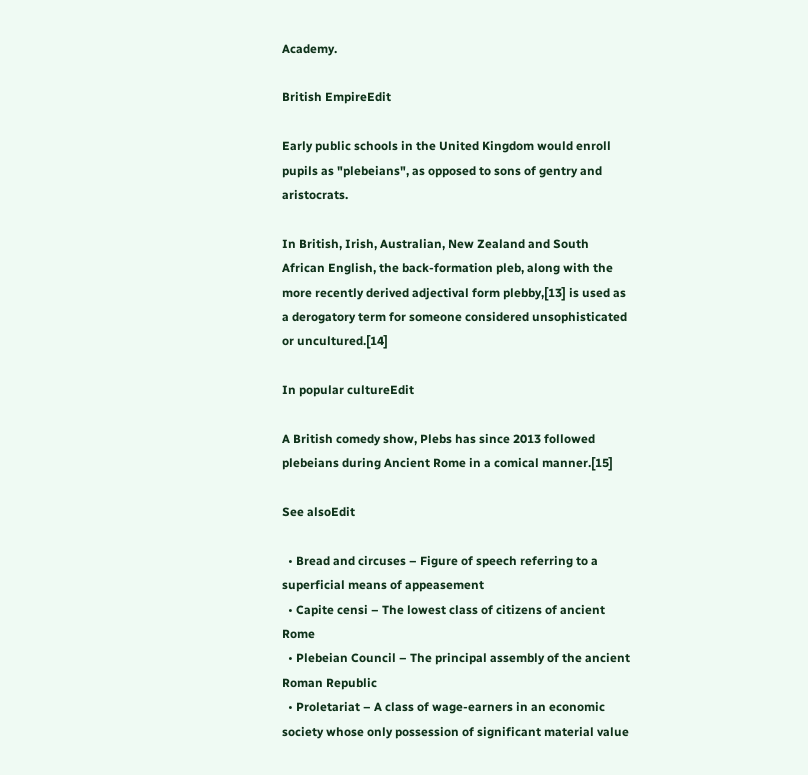Academy.

British EmpireEdit

Early public schools in the United Kingdom would enroll pupils as "plebeians", as opposed to sons of gentry and aristocrats.

In British, Irish, Australian, New Zealand and South African English, the back-formation pleb, along with the more recently derived adjectival form plebby,[13] is used as a derogatory term for someone considered unsophisticated or uncultured.[14]

In popular cultureEdit

A British comedy show, Plebs has since 2013 followed plebeians during Ancient Rome in a comical manner.[15]

See alsoEdit

  • Bread and circuses – Figure of speech referring to a superficial means of appeasement
  • Capite censi – The lowest class of citizens of ancient Rome
  • Plebeian Council – The principal assembly of the ancient Roman Republic
  • Proletariat – A class of wage-earners in an economic society whose only possession of significant material value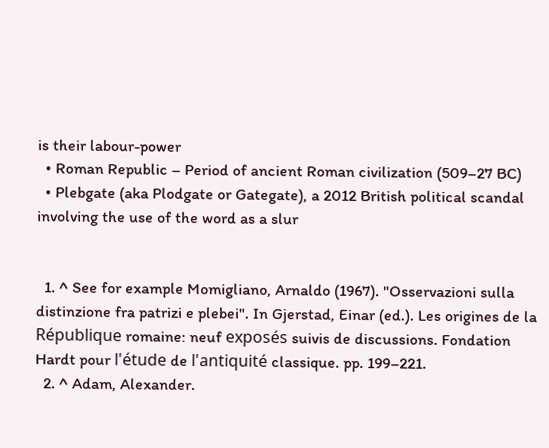is their labour-power
  • Roman Republic – Period of ancient Roman civilization (509–27 BC)
  • Plebgate (aka Plodgate or Gategate), a 2012 British political scandal involving the use of the word as a slur


  1. ^ See for example Momigliano, Arnaldo (1967). "Osservazioni sulla distinzione fra patrizi e plebei". In Gjerstad, Einar (ed.). Les origines de la République romaine: neuf exposés suivis de discussions. Fondation Hardt pour l'étude de l'antiquité classique. pp. 199–221.
  2. ^ Adam, Alexander.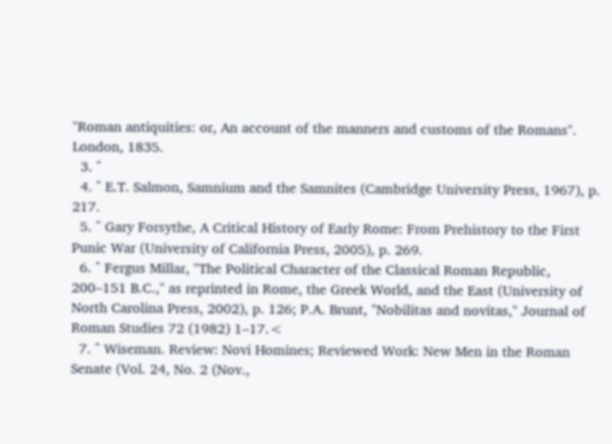"Roman antiquities: or, An account of the manners and customs of the Romans". London, 1835.
  3. ^
  4. ^ E.T. Salmon, Samnium and the Samnites (Cambridge University Press, 1967), p. 217.
  5. ^ Gary Forsythe, A Critical History of Early Rome: From Prehistory to the First Punic War (University of California Press, 2005), p. 269.
  6. ^ Fergus Millar, "The Political Character of the Classical Roman Republic, 200–151 B.C.," as reprinted in Rome, the Greek World, and the East (University of North Carolina Press, 2002), p. 126; P.A. Brunt, "Nobilitas and novitas," Journal of Roman Studies 72 (1982) 1–17.<
  7. ^ Wiseman. Review: Novi Homines; Reviewed Work: New Men in the Roman Senate (Vol. 24, No. 2 (Nov.,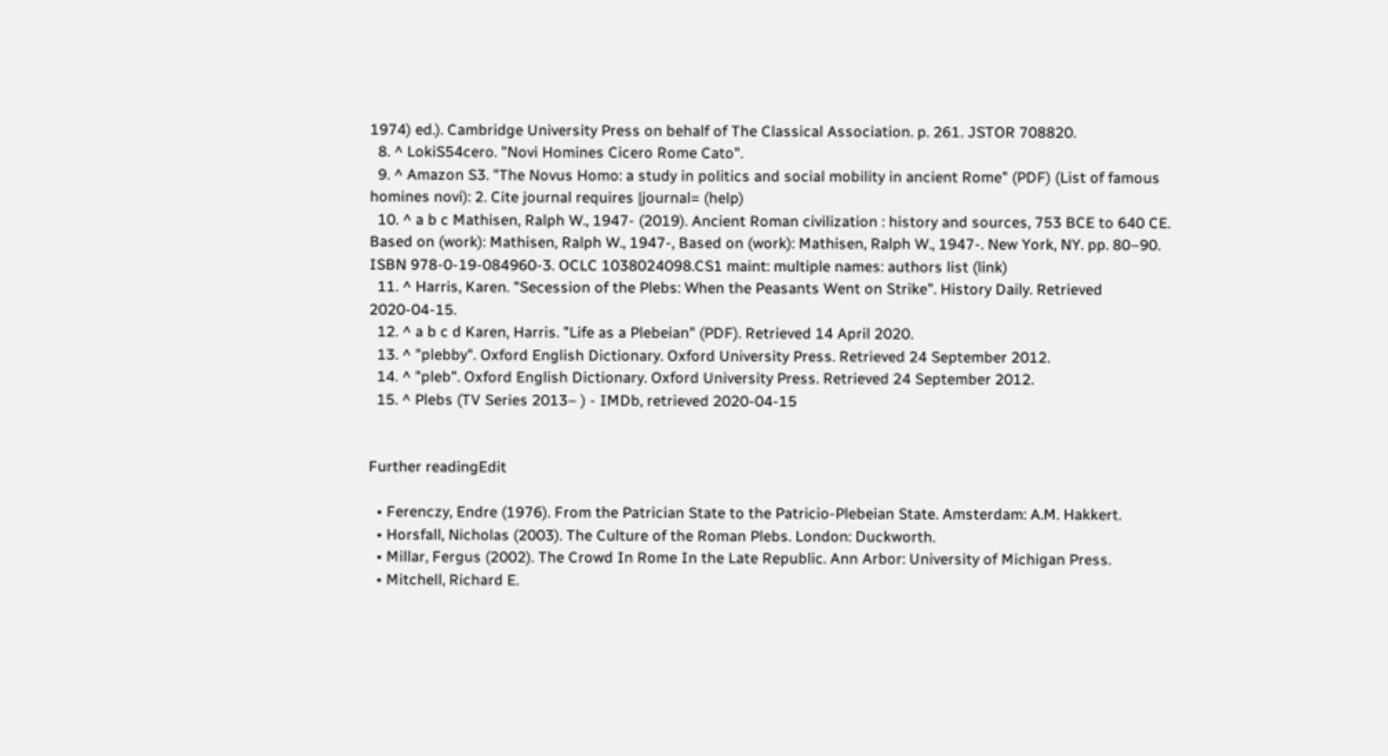1974) ed.). Cambridge University Press on behalf of The Classical Association. p. 261. JSTOR 708820.
  8. ^ LokiS54cero. "Novi Homines Cicero Rome Cato".
  9. ^ Amazon S3. "The Novus Homo: a study in politics and social mobility in ancient Rome" (PDF) (List of famous homines novi): 2. Cite journal requires |journal= (help)
  10. ^ a b c Mathisen, Ralph W., 1947- (2019). Ancient Roman civilization : history and sources, 753 BCE to 640 CE. Based on (work): Mathisen, Ralph W., 1947-, Based on (work): Mathisen, Ralph W., 1947-. New York, NY. pp. 80–90. ISBN 978-0-19-084960-3. OCLC 1038024098.CS1 maint: multiple names: authors list (link)
  11. ^ Harris, Karen. "Secession of the Plebs: When the Peasants Went on Strike". History Daily. Retrieved 2020-04-15.
  12. ^ a b c d Karen, Harris. "Life as a Plebeian" (PDF). Retrieved 14 April 2020.
  13. ^ "plebby". Oxford English Dictionary. Oxford University Press. Retrieved 24 September 2012.
  14. ^ "pleb". Oxford English Dictionary. Oxford University Press. Retrieved 24 September 2012.
  15. ^ Plebs (TV Series 2013– ) - IMDb, retrieved 2020-04-15


Further readingEdit

  • Ferenczy, Endre (1976). From the Patrician State to the Patricio-Plebeian State. Amsterdam: A.M. Hakkert.
  • Horsfall, Nicholas (2003). The Culture of the Roman Plebs. London: Duckworth.
  • Millar, Fergus (2002). The Crowd In Rome In the Late Republic. Ann Arbor: University of Michigan Press.
  • Mitchell, Richard E.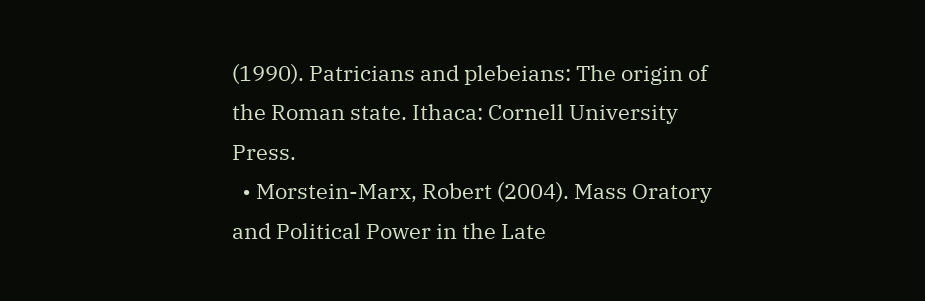(1990). Patricians and plebeians: The origin of the Roman state. Ithaca: Cornell University Press.
  • Morstein-Marx, Robert (2004). Mass Oratory and Political Power in the Late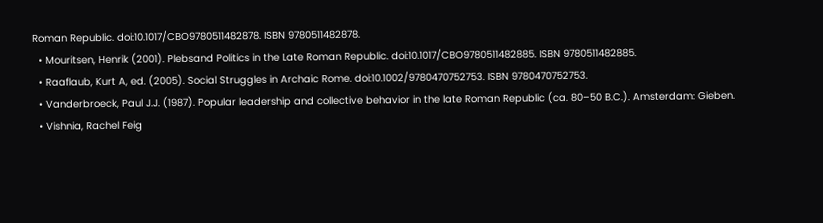Roman Republic. doi:10.1017/CBO9780511482878. ISBN 9780511482878.
  • Mouritsen, Henrik (2001). Plebsand Politics in the Late Roman Republic. doi:10.1017/CBO9780511482885. ISBN 9780511482885.
  • Raaflaub, Kurt A, ed. (2005). Social Struggles in Archaic Rome. doi:10.1002/9780470752753. ISBN 9780470752753.
  • Vanderbroeck, Paul J.J. (1987). Popular leadership and collective behavior in the late Roman Republic (ca. 80–50 B.C.). Amsterdam: Gieben.
  • Vishnia, Rachel Feig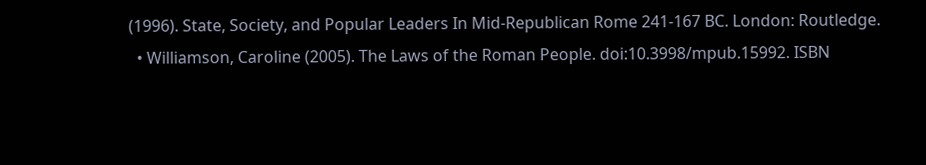(1996). State, Society, and Popular Leaders In Mid-Republican Rome 241-167 BC. London: Routledge.
  • Williamson, Caroline (2005). The Laws of the Roman People. doi:10.3998/mpub.15992. ISBN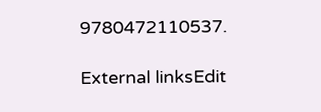9780472110537.

External linksEdit